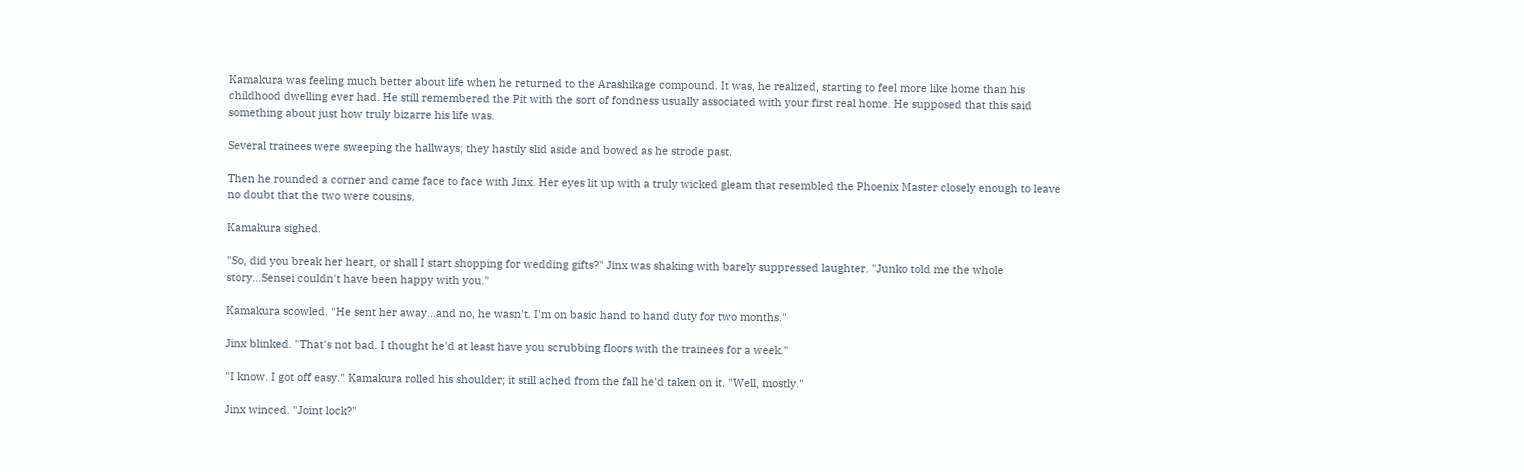Kamakura was feeling much better about life when he returned to the Arashikage compound. It was, he realized, starting to feel more like home than his childhood dwelling ever had. He still remembered the Pit with the sort of fondness usually associated with your first real home. He supposed that this said something about just how truly bizarre his life was.

Several trainees were sweeping the hallways; they hastily slid aside and bowed as he strode past.

Then he rounded a corner and came face to face with Jinx. Her eyes lit up with a truly wicked gleam that resembled the Phoenix Master closely enough to leave no doubt that the two were cousins.

Kamakura sighed.

"So, did you break her heart, or shall I start shopping for wedding gifts?" Jinx was shaking with barely suppressed laughter. "Junko told me the whole story…Sensei couldn't have been happy with you."

Kamakura scowled. "He sent her away...and no, he wasn't. I'm on basic hand to hand duty for two months."

Jinx blinked. "That's not bad. I thought he'd at least have you scrubbing floors with the trainees for a week."

"I know. I got off easy." Kamakura rolled his shoulder; it still ached from the fall he'd taken on it. "Well, mostly."

Jinx winced. "Joint lock?"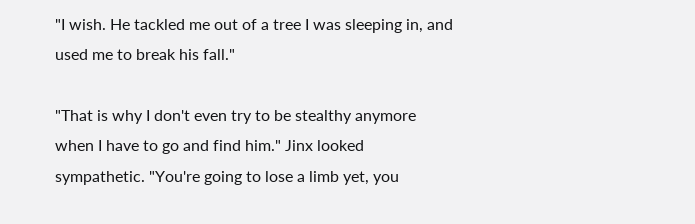"I wish. He tackled me out of a tree I was sleeping in, and used me to break his fall."

"That is why I don't even try to be stealthy anymore when I have to go and find him." Jinx looked sympathetic. "You're going to lose a limb yet, you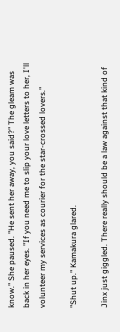know." She paused. "He sent her away, you said?" The gleam was back in her eyes. "If you need me to slip your love letters to her, I'll volunteer my services as courier for the star-crossed lovers."

"Shut up." Kamakura glared.

Jinx just giggled. There really should be a law against that kind of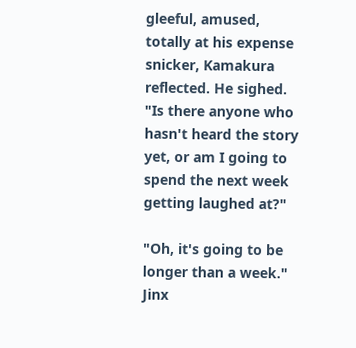gleeful, amused, totally at his expense snicker, Kamakura reflected. He sighed. "Is there anyone who hasn't heard the story yet, or am I going to spend the next week getting laughed at?"

"Oh, it's going to be longer than a week." Jinx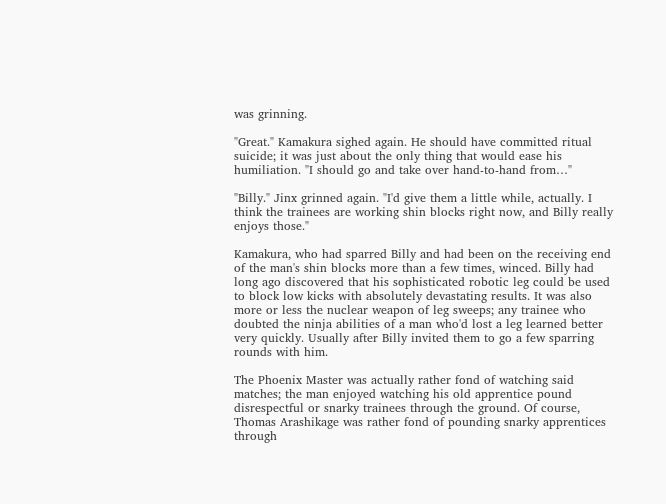was grinning.

"Great." Kamakura sighed again. He should have committed ritual suicide; it was just about the only thing that would ease his humiliation. "I should go and take over hand-to-hand from…"

"Billy." Jinx grinned again. "I'd give them a little while, actually. I think the trainees are working shin blocks right now, and Billy really enjoys those."

Kamakura, who had sparred Billy and had been on the receiving end of the man's shin blocks more than a few times, winced. Billy had long ago discovered that his sophisticated robotic leg could be used to block low kicks with absolutely devastating results. It was also more or less the nuclear weapon of leg sweeps; any trainee who doubted the ninja abilities of a man who'd lost a leg learned better very quickly. Usually after Billy invited them to go a few sparring rounds with him.

The Phoenix Master was actually rather fond of watching said matches; the man enjoyed watching his old apprentice pound disrespectful or snarky trainees through the ground. Of course, Thomas Arashikage was rather fond of pounding snarky apprentices through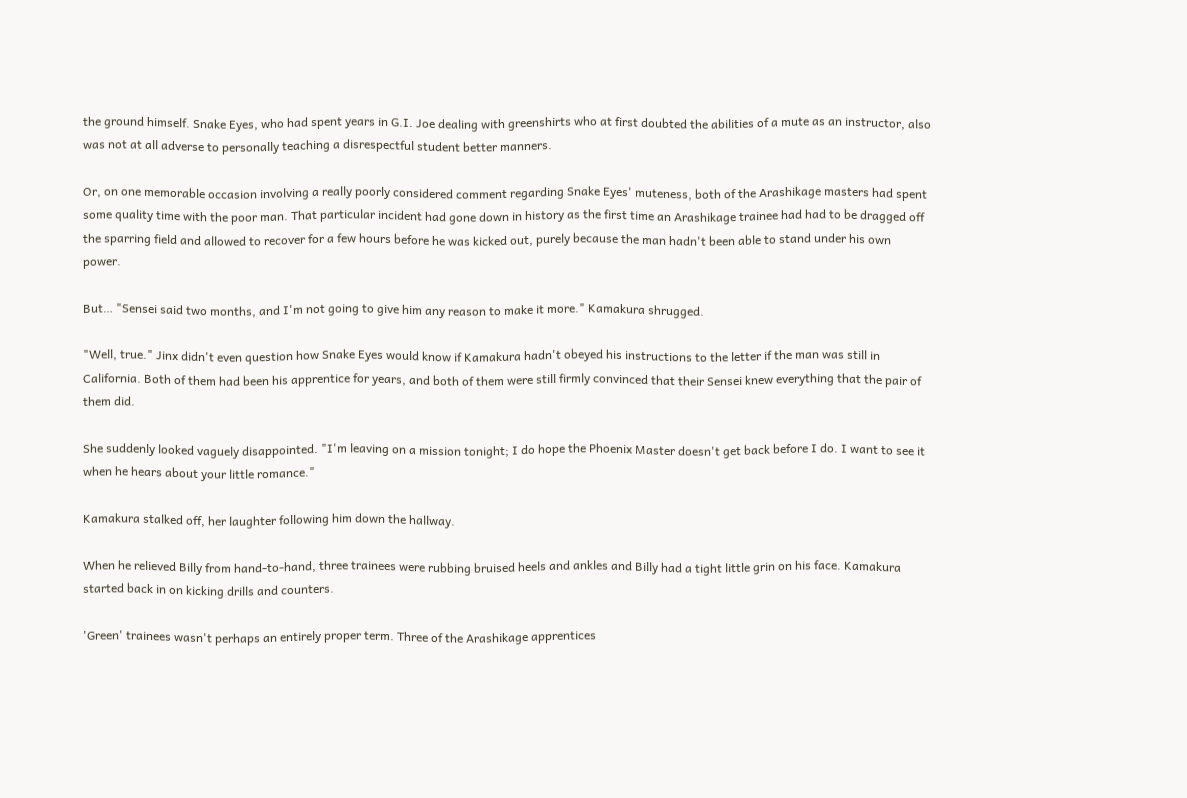the ground himself. Snake Eyes, who had spent years in G.I. Joe dealing with greenshirts who at first doubted the abilities of a mute as an instructor, also was not at all adverse to personally teaching a disrespectful student better manners.

Or, on one memorable occasion involving a really poorly considered comment regarding Snake Eyes' muteness, both of the Arashikage masters had spent some quality time with the poor man. That particular incident had gone down in history as the first time an Arashikage trainee had had to be dragged off the sparring field and allowed to recover for a few hours before he was kicked out, purely because the man hadn't been able to stand under his own power.

But… "Sensei said two months, and I'm not going to give him any reason to make it more." Kamakura shrugged.

"Well, true." Jinx didn't even question how Snake Eyes would know if Kamakura hadn't obeyed his instructions to the letter if the man was still in California. Both of them had been his apprentice for years, and both of them were still firmly convinced that their Sensei knew everything that the pair of them did.

She suddenly looked vaguely disappointed. "I'm leaving on a mission tonight; I do hope the Phoenix Master doesn't get back before I do. I want to see it when he hears about your little romance."

Kamakura stalked off, her laughter following him down the hallway.

When he relieved Billy from hand-to-hand, three trainees were rubbing bruised heels and ankles and Billy had a tight little grin on his face. Kamakura started back in on kicking drills and counters.

'Green' trainees wasn't perhaps an entirely proper term. Three of the Arashikage apprentices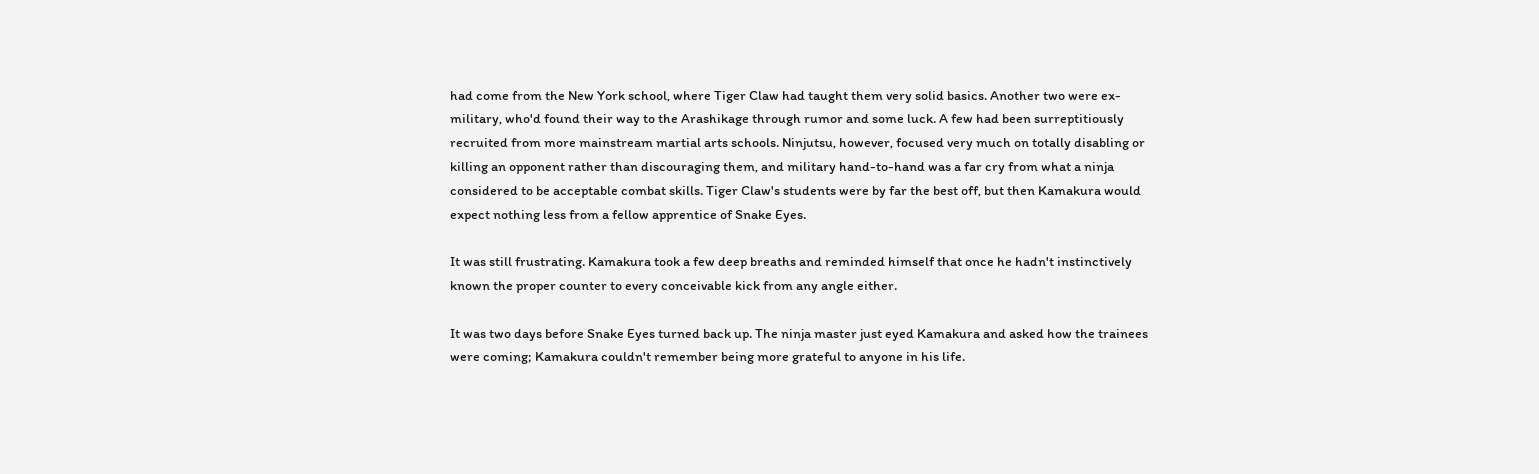had come from the New York school, where Tiger Claw had taught them very solid basics. Another two were ex-military, who'd found their way to the Arashikage through rumor and some luck. A few had been surreptitiously recruited from more mainstream martial arts schools. Ninjutsu, however, focused very much on totally disabling or killing an opponent rather than discouraging them, and military hand-to-hand was a far cry from what a ninja considered to be acceptable combat skills. Tiger Claw's students were by far the best off, but then Kamakura would expect nothing less from a fellow apprentice of Snake Eyes.

It was still frustrating. Kamakura took a few deep breaths and reminded himself that once he hadn't instinctively known the proper counter to every conceivable kick from any angle either.

It was two days before Snake Eyes turned back up. The ninja master just eyed Kamakura and asked how the trainees were coming; Kamakura couldn't remember being more grateful to anyone in his life.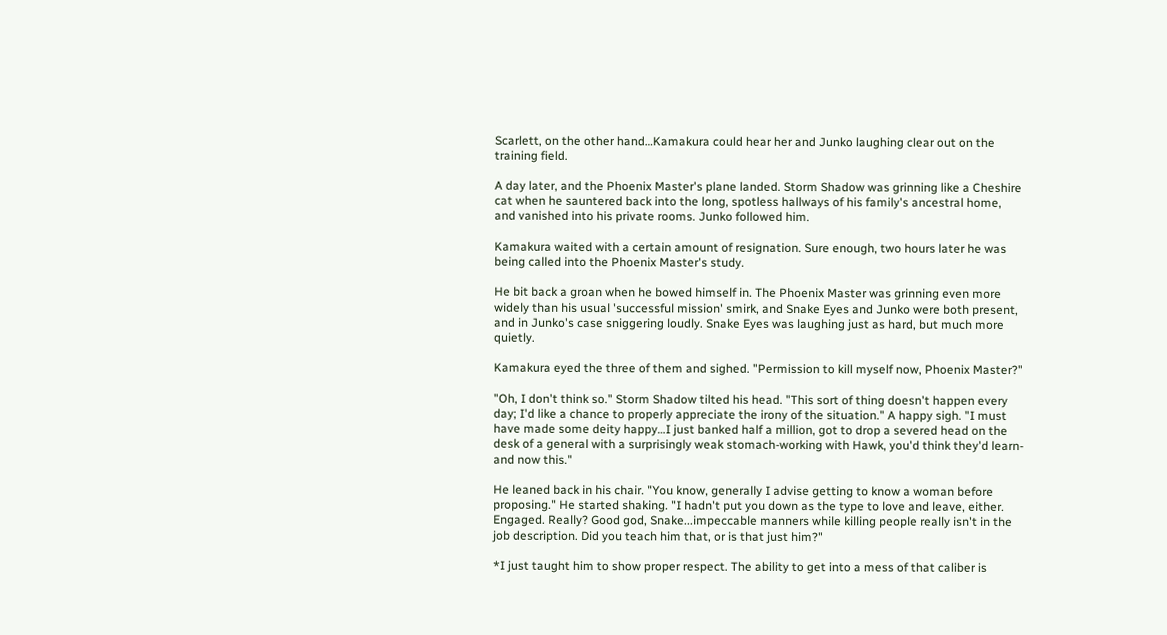Scarlett, on the other hand…Kamakura could hear her and Junko laughing clear out on the training field.

A day later, and the Phoenix Master's plane landed. Storm Shadow was grinning like a Cheshire cat when he sauntered back into the long, spotless hallways of his family's ancestral home, and vanished into his private rooms. Junko followed him.

Kamakura waited with a certain amount of resignation. Sure enough, two hours later he was being called into the Phoenix Master's study.

He bit back a groan when he bowed himself in. The Phoenix Master was grinning even more widely than his usual 'successful mission' smirk, and Snake Eyes and Junko were both present, and in Junko's case sniggering loudly. Snake Eyes was laughing just as hard, but much more quietly.

Kamakura eyed the three of them and sighed. "Permission to kill myself now, Phoenix Master?"

"Oh, I don't think so." Storm Shadow tilted his head. "This sort of thing doesn't happen every day; I'd like a chance to properly appreciate the irony of the situation." A happy sigh. "I must have made some deity happy…I just banked half a million, got to drop a severed head on the desk of a general with a surprisingly weak stomach-working with Hawk, you'd think they'd learn- and now this."

He leaned back in his chair. "You know, generally I advise getting to know a woman before proposing." He started shaking. "I hadn't put you down as the type to love and leave, either. Engaged. Really? Good god, Snake...impeccable manners while killing people really isn't in the job description. Did you teach him that, or is that just him?"

*I just taught him to show proper respect. The ability to get into a mess of that caliber is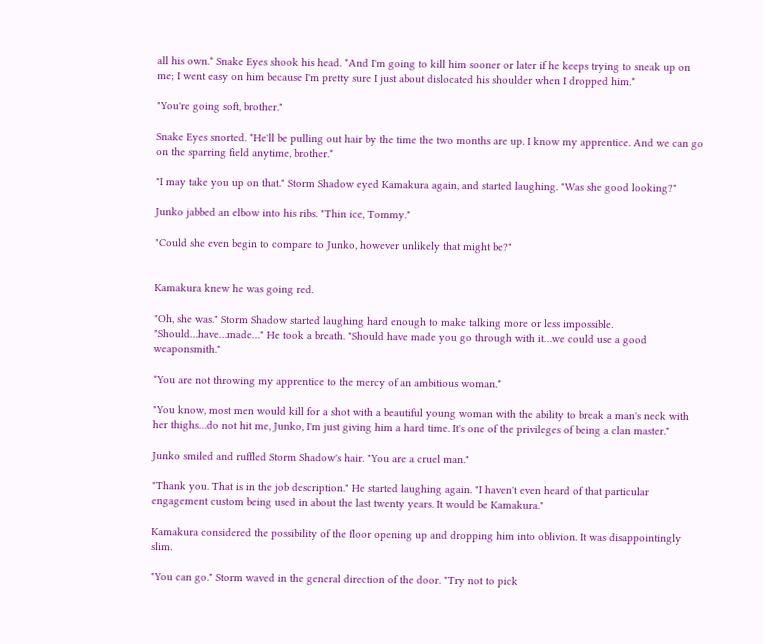all his own.* Snake Eyes shook his head. *And I'm going to kill him sooner or later if he keeps trying to sneak up on me; I went easy on him because I'm pretty sure I just about dislocated his shoulder when I dropped him.*

"You're going soft, brother."

Snake Eyes snorted. *He'll be pulling out hair by the time the two months are up. I know my apprentice. And we can go on the sparring field anytime, brother.*

"I may take you up on that." Storm Shadow eyed Kamakura again, and started laughing. "Was she good looking?"

Junko jabbed an elbow into his ribs. "Thin ice, Tommy."

"Could she even begin to compare to Junko, however unlikely that might be?"


Kamakura knew he was going red.

"Oh, she was." Storm Shadow started laughing hard enough to make talking more or less impossible. "Should…have…made…" He took a breath. "Should have made you go through with it…we could use a good weaponsmith."

*You are not throwing my apprentice to the mercy of an ambitious woman.*

"You know, most men would kill for a shot with a beautiful young woman with the ability to break a man's neck with her thighs…do not hit me, Junko, I'm just giving him a hard time. It's one of the privileges of being a clan master."

Junko smiled and ruffled Storm Shadow's hair. "You are a cruel man."

"Thank you. That is in the job description." He started laughing again. "I haven't even heard of that particular engagement custom being used in about the last twenty years. It would be Kamakura."

Kamakura considered the possibility of the floor opening up and dropping him into oblivion. It was disappointingly slim.

"You can go." Storm waved in the general direction of the door. "Try not to pick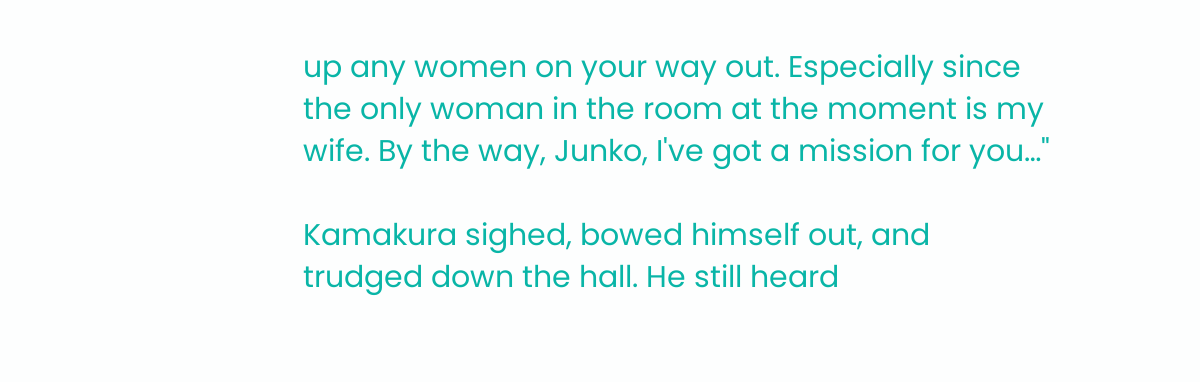up any women on your way out. Especially since the only woman in the room at the moment is my wife. By the way, Junko, I've got a mission for you…"

Kamakura sighed, bowed himself out, and trudged down the hall. He still heard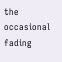the occasional fading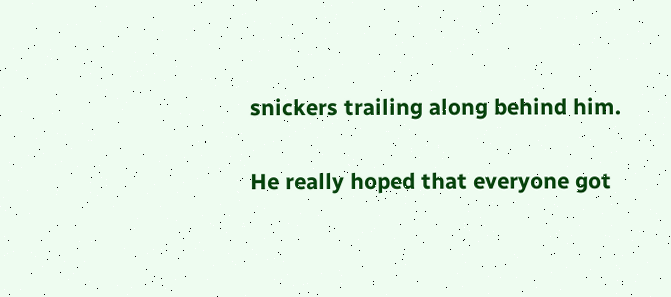snickers trailing along behind him.

He really hoped that everyone got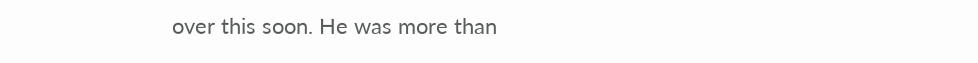over this soon. He was more than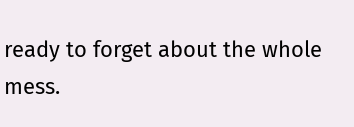ready to forget about the whole mess.